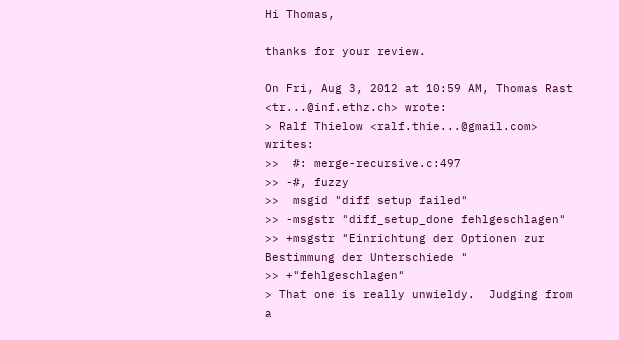Hi Thomas,

thanks for your review.

On Fri, Aug 3, 2012 at 10:59 AM, Thomas Rast <tr...@inf.ethz.ch> wrote:
> Ralf Thielow <ralf.thie...@gmail.com> writes:
>>  #: merge-recursive.c:497
>> -#, fuzzy
>>  msgid "diff setup failed"
>> -msgstr "diff_setup_done fehlgeschlagen"
>> +msgstr "Einrichtung der Optionen zur Bestimmung der Unterschiede "
>> +"fehlgeschlagen"
> That one is really unwieldy.  Judging from a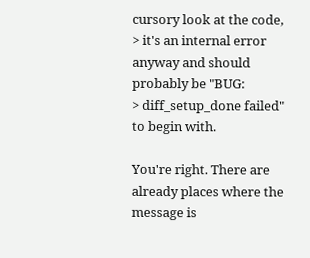cursory look at the code,
> it's an internal error anyway and should probably be "BUG:
> diff_setup_done failed" to begin with.

You're right. There are already places where the message is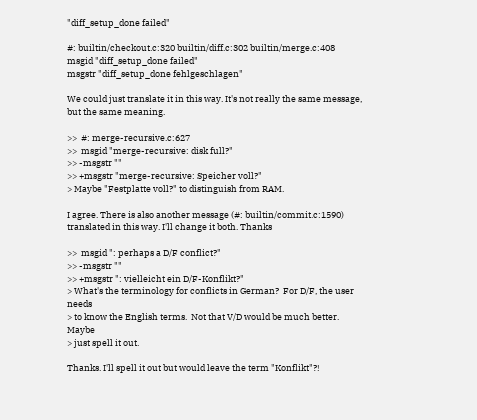"diff_setup_done failed"

#: builtin/checkout.c:320 builtin/diff.c:302 builtin/merge.c:408
msgid "diff_setup_done failed"
msgstr "diff_setup_done fehlgeschlagen"

We could just translate it in this way. It's not really the same message,
but the same meaning.

>>  #: merge-recursive.c:627
>>  msgid "merge-recursive: disk full?"
>> -msgstr ""
>> +msgstr "merge-recursive: Speicher voll?"
> Maybe "Festplatte voll?" to distinguish from RAM.

I agree. There is also another message (#: builtin/commit.c:1590)
translated in this way. I'll change it both. Thanks

>>  msgid ": perhaps a D/F conflict?"
>> -msgstr ""
>> +msgstr ": vielleicht ein D/F-Konflikt?"
> What's the terminology for conflicts in German?  For D/F, the user needs
> to know the English terms.  Not that V/D would be much better.  Maybe
> just spell it out.

Thanks. I'll spell it out but would leave the term "Konflikt"?!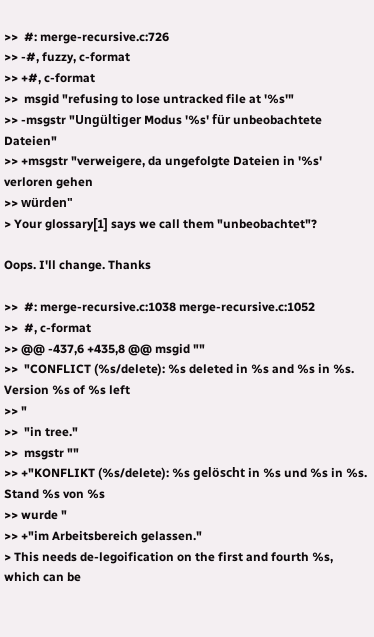>>  #: merge-recursive.c:726
>> -#, fuzzy, c-format
>> +#, c-format
>>  msgid "refusing to lose untracked file at '%s'"
>> -msgstr "Ungültiger Modus '%s' für unbeobachtete Dateien"
>> +msgstr "verweigere, da ungefolgte Dateien in '%s' verloren gehen
>> würden"
> Your glossary[1] says we call them "unbeobachtet"?

Oops. I'll change. Thanks

>>  #: merge-recursive.c:1038 merge-recursive.c:1052
>>  #, c-format
>> @@ -437,6 +435,8 @@ msgid ""
>>  "CONFLICT (%s/delete): %s deleted in %s and %s in %s. Version %s of %s left
>> "
>>  "in tree."
>>  msgstr ""
>> +"KONFLIKT (%s/delete): %s gelöscht in %s und %s in %s. Stand %s von %s
>> wurde "
>> +"im Arbeitsbereich gelassen."
> This needs de-legoification on the first and fourth %s, which can be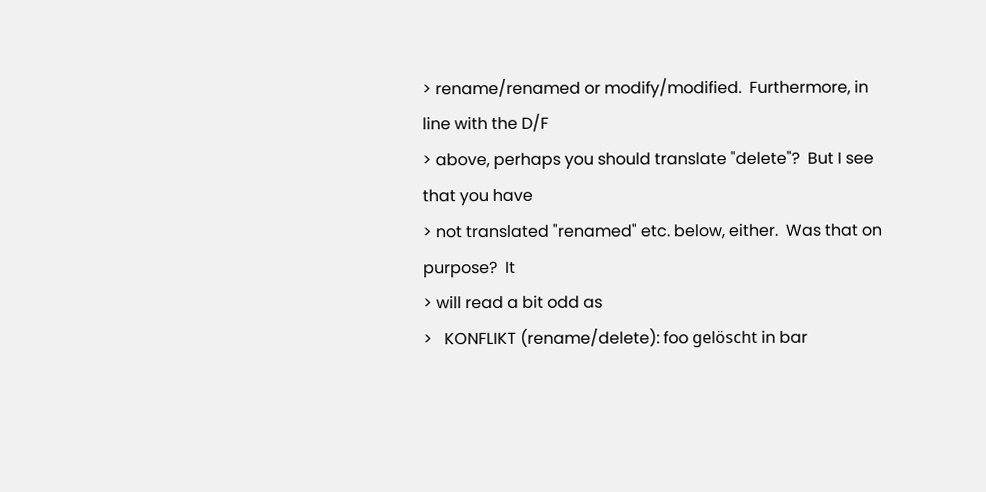> rename/renamed or modify/modified.  Furthermore, in line with the D/F
> above, perhaps you should translate "delete"?  But I see that you have
> not translated "renamed" etc. below, either.  Was that on purpose?  It
> will read a bit odd as
>   KONFLIKT (rename/delete): foo gelöscht in bar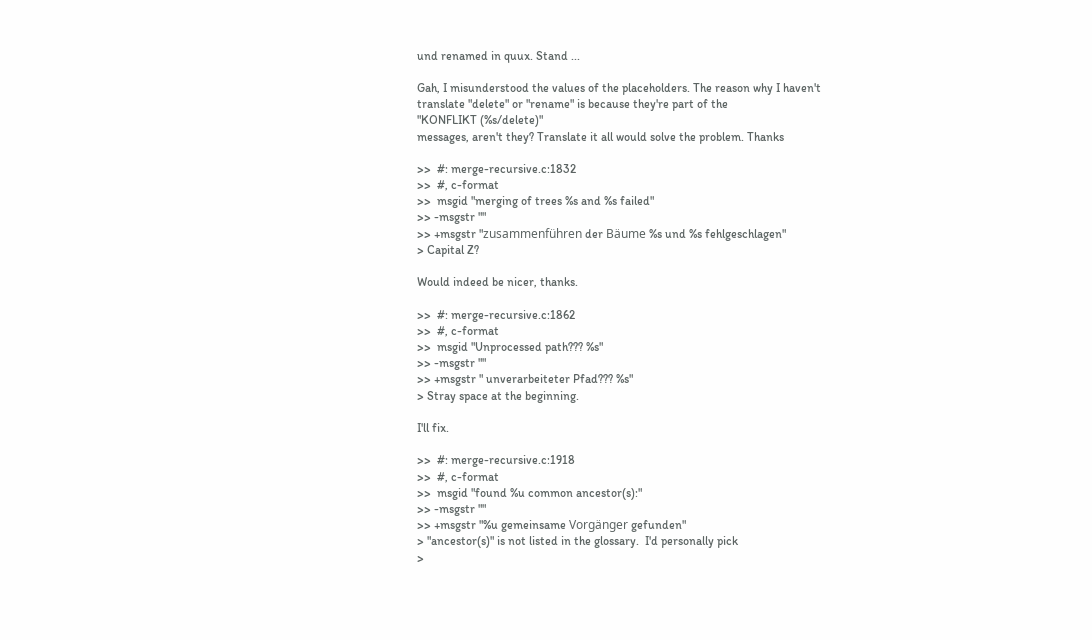und renamed in quux. Stand ...

Gah, I misunderstood the values of the placeholders. The reason why I haven't
translate "delete" or "rename" is because they're part of the
"KONFLIKT (%s/delete)"
messages, aren't they? Translate it all would solve the problem. Thanks

>>  #: merge-recursive.c:1832
>>  #, c-format
>>  msgid "merging of trees %s and %s failed"
>> -msgstr ""
>> +msgstr "zusammenführen der Bäume %s und %s fehlgeschlagen"
> Capital Z?

Would indeed be nicer, thanks.

>>  #: merge-recursive.c:1862
>>  #, c-format
>>  msgid "Unprocessed path??? %s"
>> -msgstr ""
>> +msgstr " unverarbeiteter Pfad??? %s"
> Stray space at the beginning.

I'll fix.

>>  #: merge-recursive.c:1918
>>  #, c-format
>>  msgid "found %u common ancestor(s):"
>> -msgstr ""
>> +msgstr "%u gemeinsame Vorgänger gefunden"
> "ancestor(s)" is not listed in the glossary.  I'd personally pick
>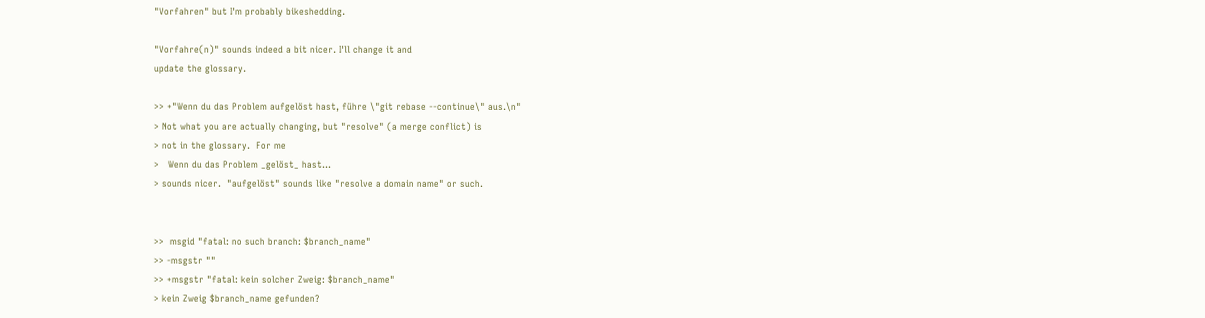"Vorfahren" but I'm probably bikeshedding.

"Vorfahre(n)" sounds indeed a bit nicer. I'll change it and
update the glossary.

>> +"Wenn du das Problem aufgelöst hast, führe \"git rebase --continue\" aus.\n"
> Not what you are actually changing, but "resolve" (a merge conflict) is
> not in the glossary.  For me
>   Wenn du das Problem _gelöst_ hast...
> sounds nicer.  "aufgelöst" sounds like "resolve a domain name" or such.


>>  msgid "fatal: no such branch: $branch_name"
>> -msgstr ""
>> +msgstr "fatal: kein solcher Zweig: $branch_name"
> kein Zweig $branch_name gefunden?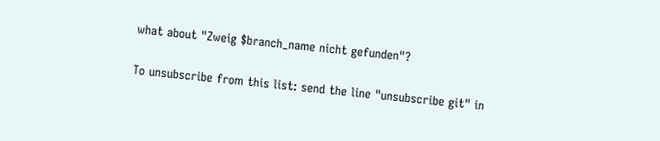what about "Zweig $branch_name nicht gefunden"?

To unsubscribe from this list: send the line "unsubscribe git" in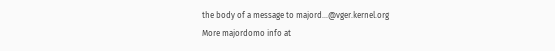the body of a message to majord...@vger.kernel.org
More majordomo info at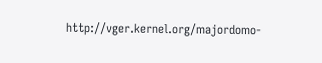http://vger.kernel.org/majordomo-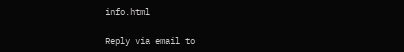info.html

Reply via email to